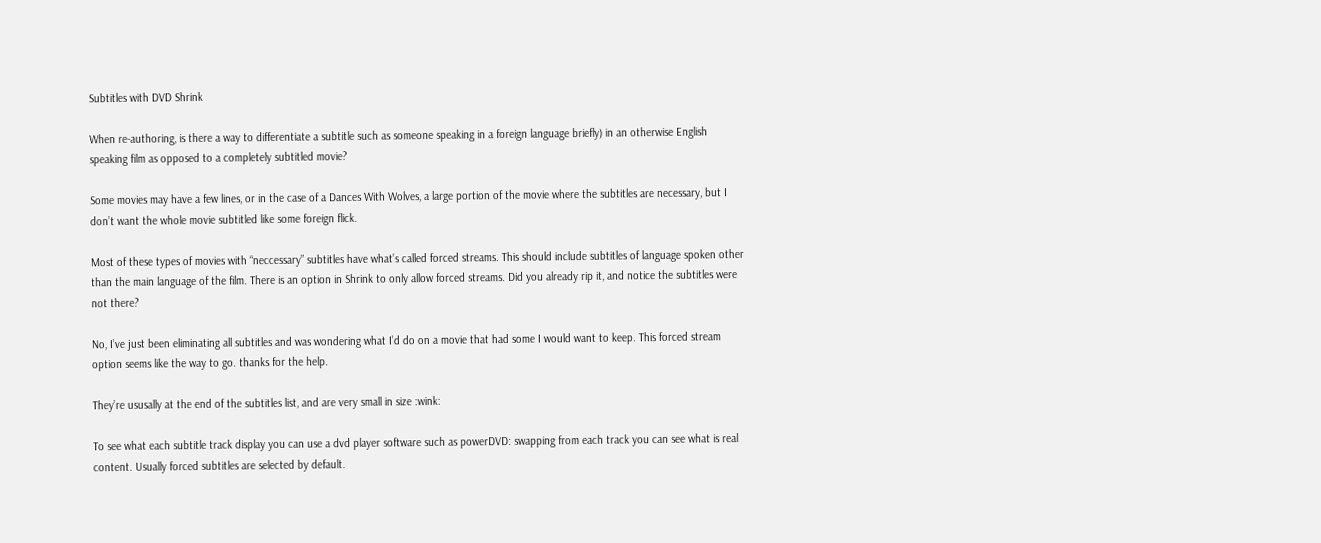Subtitles with DVD Shrink

When re-authoring, is there a way to differentiate a subtitle such as someone speaking in a foreign language briefly) in an otherwise English speaking film as opposed to a completely subtitled movie?

Some movies may have a few lines, or in the case of a Dances With Wolves, a large portion of the movie where the subtitles are necessary, but I don’t want the whole movie subtitled like some foreign flick.

Most of these types of movies with “neccessary” subtitles have what’s called forced streams. This should include subtitles of language spoken other than the main language of the film. There is an option in Shrink to only allow forced streams. Did you already rip it, and notice the subtitles were not there?

No, I’ve just been eliminating all subtitles and was wondering what I’d do on a movie that had some I would want to keep. This forced stream option seems like the way to go. thanks for the help.

They’re ususally at the end of the subtitles list, and are very small in size :wink:

To see what each subtitle track display you can use a dvd player software such as powerDVD: swapping from each track you can see what is real content. Usually forced subtitles are selected by default.